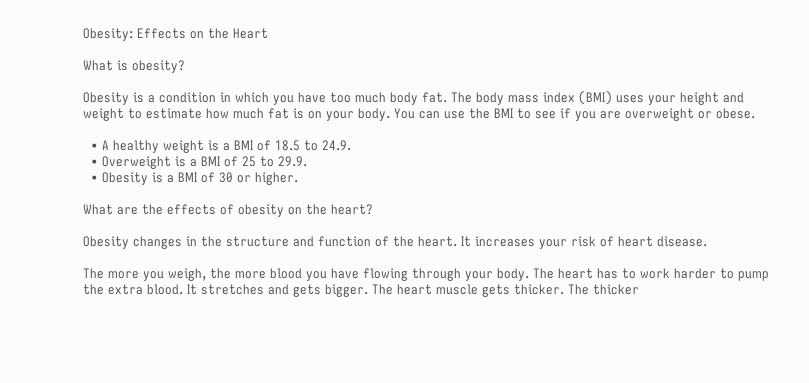Obesity: Effects on the Heart

What is obesity?

Obesity is a condition in which you have too much body fat. The body mass index (BMI) uses your height and weight to estimate how much fat is on your body. You can use the BMI to see if you are overweight or obese.

  • A healthy weight is a BMI of 18.5 to 24.9.
  • Overweight is a BMI of 25 to 29.9.
  • Obesity is a BMI of 30 or higher.

What are the effects of obesity on the heart?

Obesity changes in the structure and function of the heart. It increases your risk of heart disease.

The more you weigh, the more blood you have flowing through your body. The heart has to work harder to pump the extra blood. It stretches and gets bigger. The heart muscle gets thicker. The thicker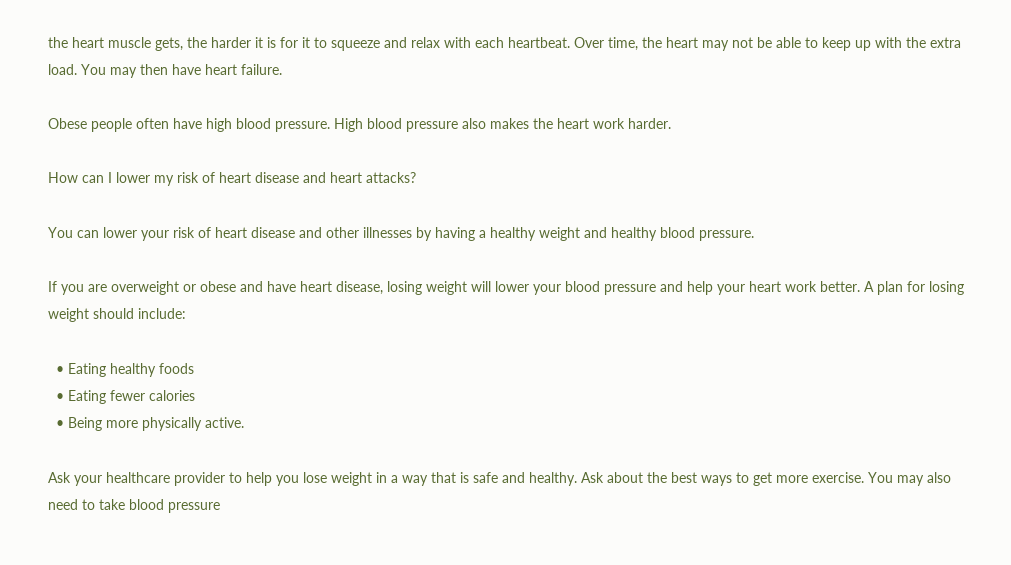the heart muscle gets, the harder it is for it to squeeze and relax with each heartbeat. Over time, the heart may not be able to keep up with the extra load. You may then have heart failure.

Obese people often have high blood pressure. High blood pressure also makes the heart work harder.

How can I lower my risk of heart disease and heart attacks?

You can lower your risk of heart disease and other illnesses by having a healthy weight and healthy blood pressure.

If you are overweight or obese and have heart disease, losing weight will lower your blood pressure and help your heart work better. A plan for losing weight should include:

  • Eating healthy foods
  • Eating fewer calories
  • Being more physically active.

Ask your healthcare provider to help you lose weight in a way that is safe and healthy. Ask about the best ways to get more exercise. You may also need to take blood pressure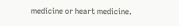medicine or heart medicine.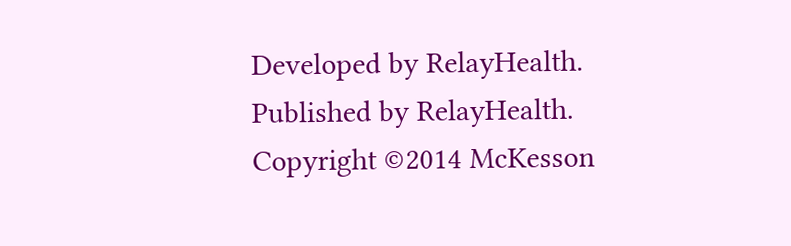Developed by RelayHealth.
Published by RelayHealth.
Copyright ©2014 McKesson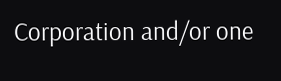Corporation and/or one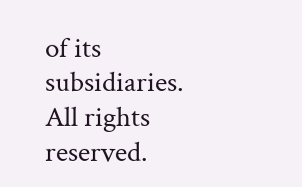of its subsidiaries. All rights reserved.